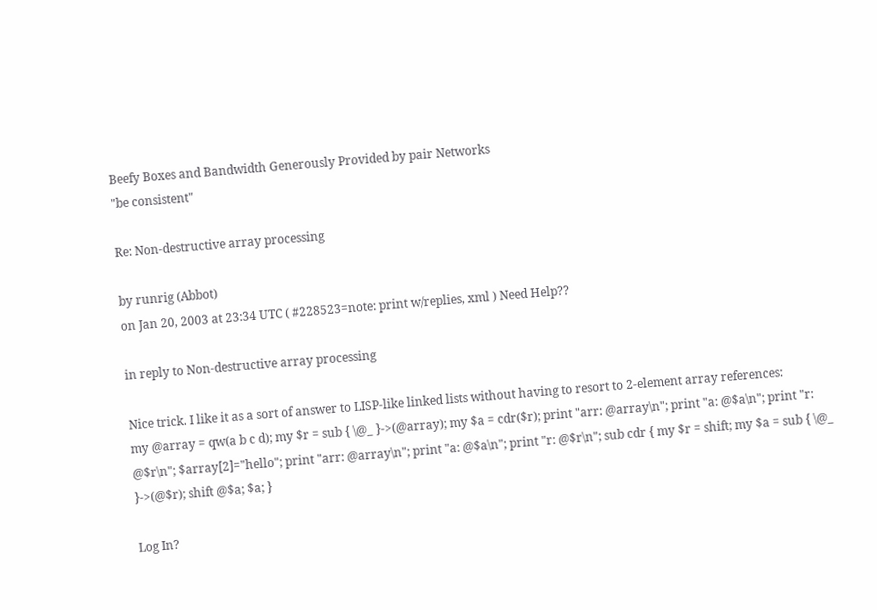Beefy Boxes and Bandwidth Generously Provided by pair Networks
"be consistent"

Re: Non-destructive array processing

by runrig (Abbot)
on Jan 20, 2003 at 23:34 UTC ( #228523=note: print w/replies, xml ) Need Help??

in reply to Non-destructive array processing

Nice trick. I like it as a sort of answer to LISP-like linked lists without having to resort to 2-element array references:
my @array = qw(a b c d); my $r = sub { \@_ }->(@array); my $a = cdr($r); print "arr: @array\n"; print "a: @$a\n"; print "r: @$r\n"; $array[2]="hello"; print "arr: @array\n"; print "a: @$a\n"; print "r: @$r\n"; sub cdr { my $r = shift; my $a = sub { \@_ }->(@$r); shift @$a; $a; }

Log In?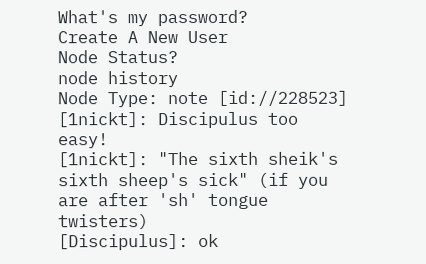What's my password?
Create A New User
Node Status?
node history
Node Type: note [id://228523]
[1nickt]: Discipulus too easy!
[1nickt]: "The sixth sheik's sixth sheep's sick" (if you are after 'sh' tongue twisters)
[Discipulus]: ok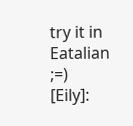try it in Eatalian ;=)
[Eily]: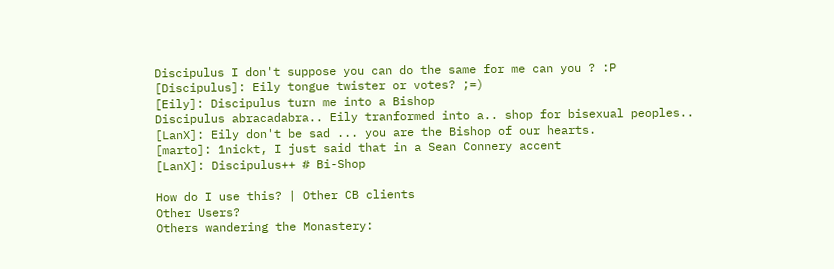Discipulus I don't suppose you can do the same for me can you ? :P
[Discipulus]: Eily tongue twister or votes? ;=)
[Eily]: Discipulus turn me into a Bishop
Discipulus abracadabra.. Eily tranformed into a.. shop for bisexual peoples..
[LanX]: Eily don't be sad ... you are the Bishop of our hearts.
[marto]: 1nickt, I just said that in a Sean Connery accent
[LanX]: Discipulus++ # Bi-Shop

How do I use this? | Other CB clients
Other Users?
Others wandering the Monastery: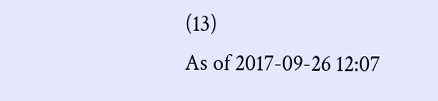(13)
As of 2017-09-26 12:07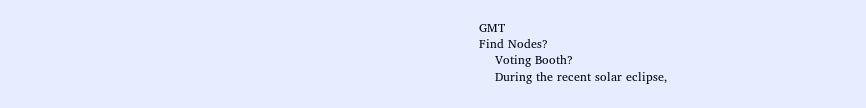GMT
Find Nodes?
    Voting Booth?
    During the recent solar eclipse,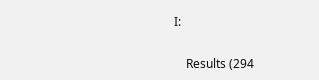I:

    Results (294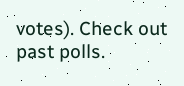votes). Check out past polls.